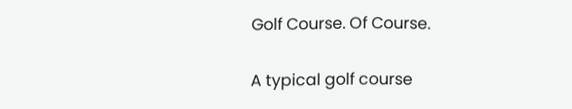Golf Course. Of Course.

A typical golf course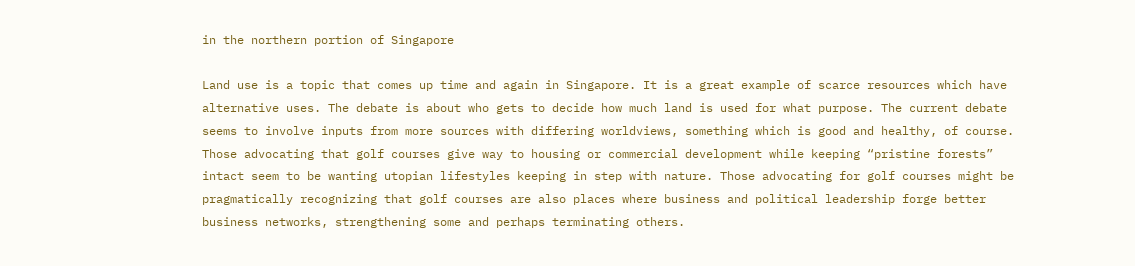in the northern portion of Singapore

Land use is a topic that comes up time and again in Singapore. It is a great example of scarce resources which have alternative uses. The debate is about who gets to decide how much land is used for what purpose. The current debate seems to involve inputs from more sources with differing worldviews, something which is good and healthy, of course. Those advocating that golf courses give way to housing or commercial development while keeping “pristine forests” intact seem to be wanting utopian lifestyles keeping in step with nature. Those advocating for golf courses might be pragmatically recognizing that golf courses are also places where business and political leadership forge better business networks, strengthening some and perhaps terminating others.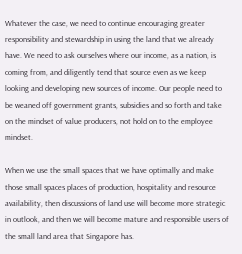Whatever the case, we need to continue encouraging greater responsibility and stewardship in using the land that we already have. We need to ask ourselves where our income, as a nation, is coming from, and diligently tend that source even as we keep looking and developing new sources of income. Our people need to be weaned off government grants, subsidies and so forth and take on the mindset of value producers, not hold on to the employee mindset.

When we use the small spaces that we have optimally and make those small spaces places of production, hospitality and resource availability, then discussions of land use will become more strategic in outlook, and then we will become mature and responsible users of the small land area that Singapore has.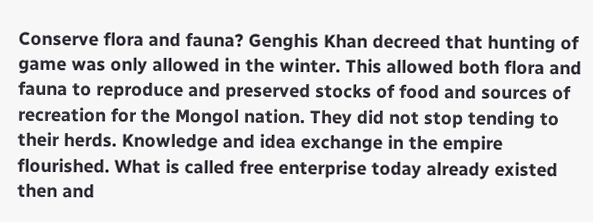Conserve flora and fauna? Genghis Khan decreed that hunting of game was only allowed in the winter. This allowed both flora and fauna to reproduce and preserved stocks of food and sources of recreation for the Mongol nation. They did not stop tending to their herds. Knowledge and idea exchange in the empire flourished. What is called free enterprise today already existed then and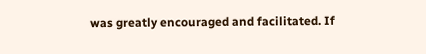was greatly encouraged and facilitated. If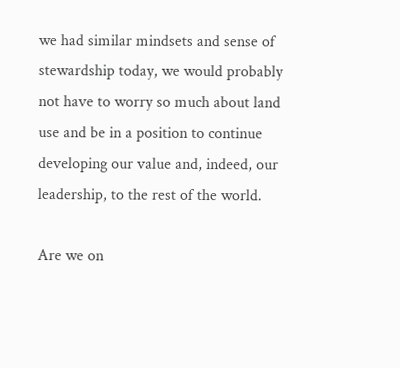we had similar mindsets and sense of stewardship today, we would probably not have to worry so much about land use and be in a position to continue developing our value and, indeed, our leadership, to the rest of the world.

Are we on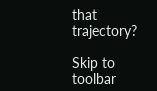that trajectory?

Skip to toolbar